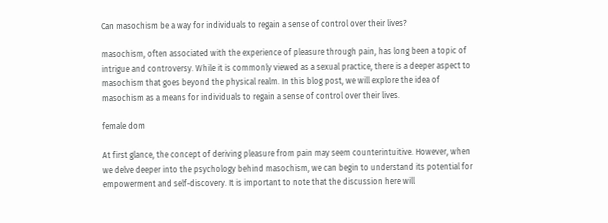Can masochism be a way for individuals to regain a sense of control over their lives?

masochism, often associated with the experience of pleasure through pain, has long been a topic of intrigue and controversy. While it is commonly viewed as a sexual practice, there is a deeper aspect to masochism that goes beyond the physical realm. In this blog post, we will explore the idea of masochism as a means for individuals to regain a sense of control over their lives.

female dom

At first glance, the concept of deriving pleasure from pain may seem counterintuitive. However, when we delve deeper into the psychology behind masochism, we can begin to understand its potential for empowerment and self-discovery. It is important to note that the discussion here will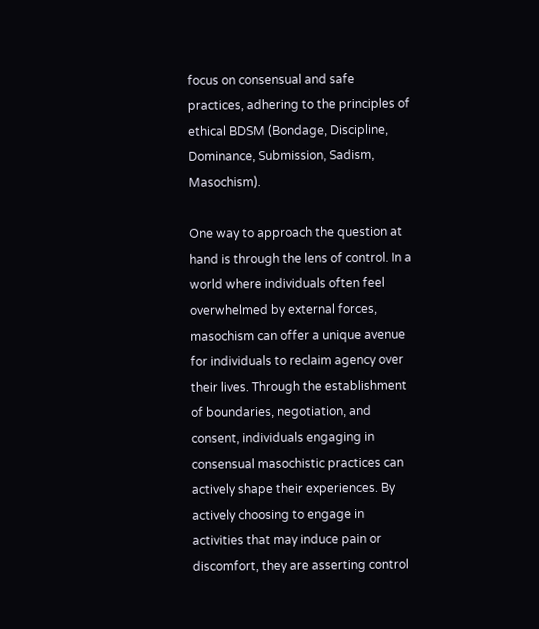focus on consensual and safe practices, adhering to the principles of ethical BDSM (Bondage, Discipline, Dominance, Submission, Sadism, Masochism).

One way to approach the question at hand is through the lens of control. In a world where individuals often feel overwhelmed by external forces, masochism can offer a unique avenue for individuals to reclaim agency over their lives. Through the establishment of boundaries, negotiation, and consent, individuals engaging in consensual masochistic practices can actively shape their experiences. By actively choosing to engage in activities that may induce pain or discomfort, they are asserting control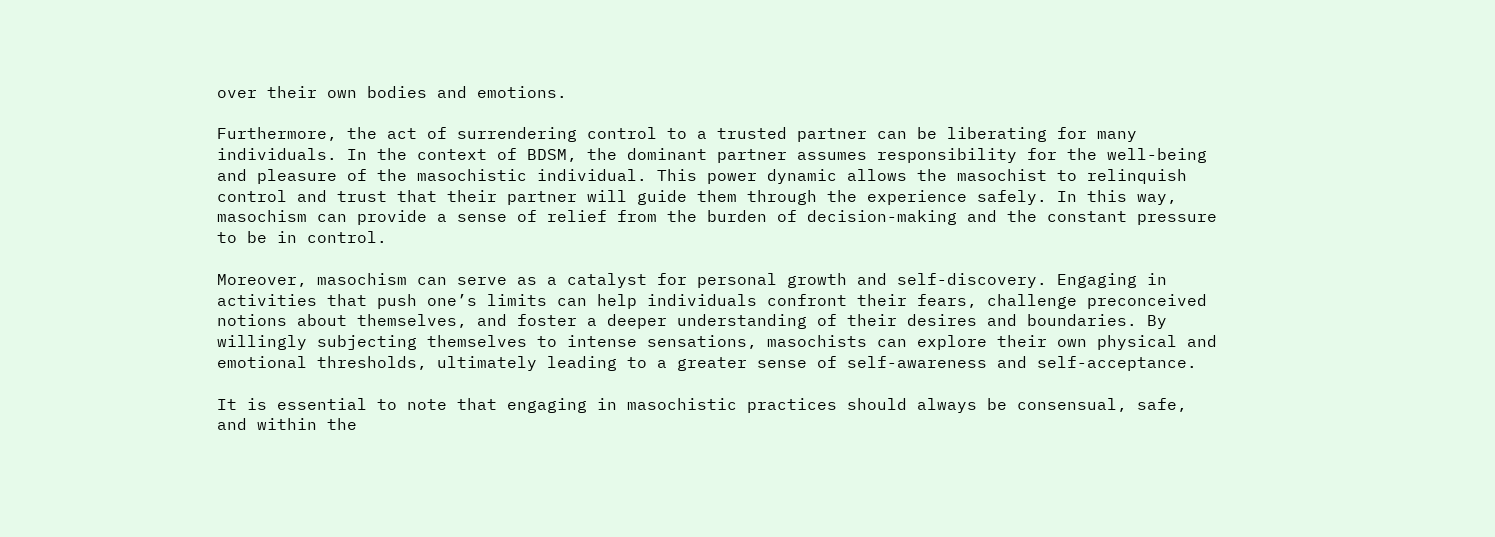over their own bodies and emotions.

Furthermore, the act of surrendering control to a trusted partner can be liberating for many individuals. In the context of BDSM, the dominant partner assumes responsibility for the well-being and pleasure of the masochistic individual. This power dynamic allows the masochist to relinquish control and trust that their partner will guide them through the experience safely. In this way, masochism can provide a sense of relief from the burden of decision-making and the constant pressure to be in control.

Moreover, masochism can serve as a catalyst for personal growth and self-discovery. Engaging in activities that push one’s limits can help individuals confront their fears, challenge preconceived notions about themselves, and foster a deeper understanding of their desires and boundaries. By willingly subjecting themselves to intense sensations, masochists can explore their own physical and emotional thresholds, ultimately leading to a greater sense of self-awareness and self-acceptance.

It is essential to note that engaging in masochistic practices should always be consensual, safe, and within the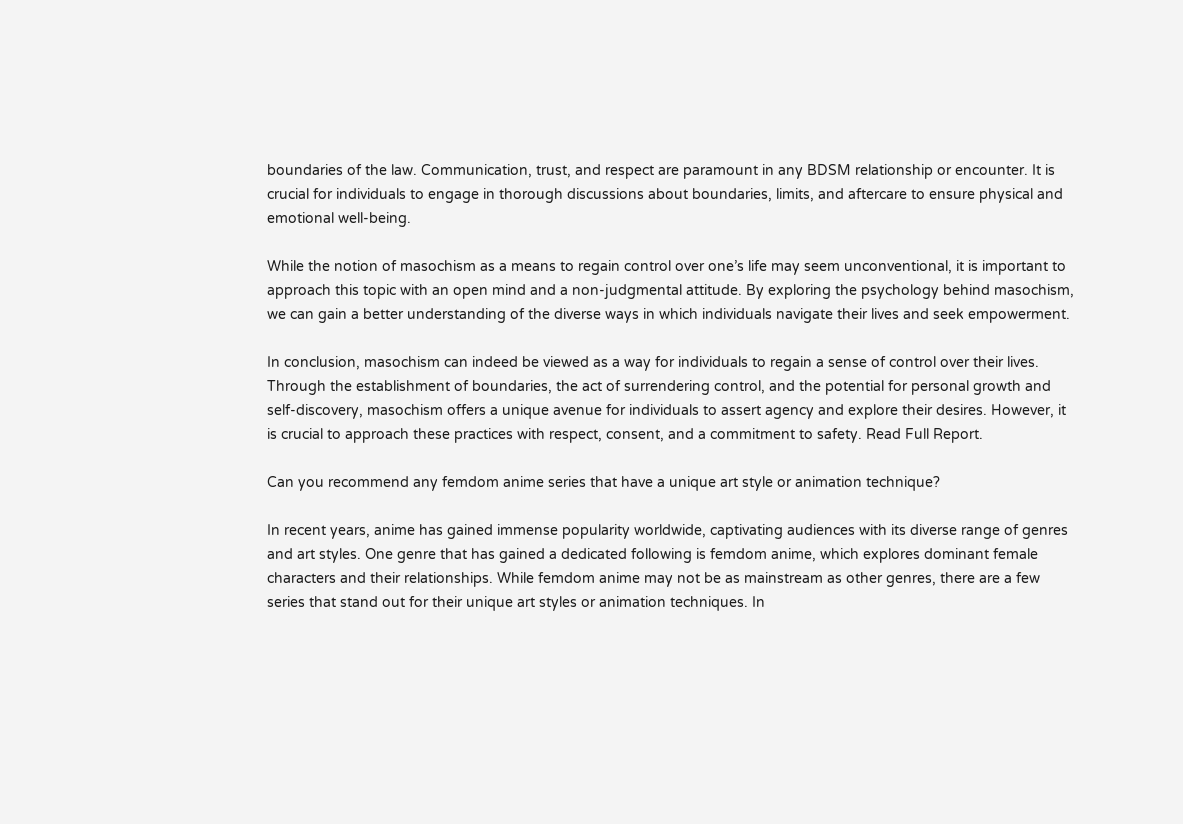boundaries of the law. Communication, trust, and respect are paramount in any BDSM relationship or encounter. It is crucial for individuals to engage in thorough discussions about boundaries, limits, and aftercare to ensure physical and emotional well-being.

While the notion of masochism as a means to regain control over one’s life may seem unconventional, it is important to approach this topic with an open mind and a non-judgmental attitude. By exploring the psychology behind masochism, we can gain a better understanding of the diverse ways in which individuals navigate their lives and seek empowerment.

In conclusion, masochism can indeed be viewed as a way for individuals to regain a sense of control over their lives. Through the establishment of boundaries, the act of surrendering control, and the potential for personal growth and self-discovery, masochism offers a unique avenue for individuals to assert agency and explore their desires. However, it is crucial to approach these practices with respect, consent, and a commitment to safety. Read Full Report.

Can you recommend any femdom anime series that have a unique art style or animation technique?

In recent years, anime has gained immense popularity worldwide, captivating audiences with its diverse range of genres and art styles. One genre that has gained a dedicated following is femdom anime, which explores dominant female characters and their relationships. While femdom anime may not be as mainstream as other genres, there are a few series that stand out for their unique art styles or animation techniques. In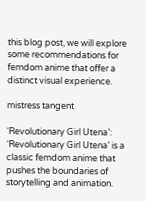this blog post, we will explore some recommendations for femdom anime that offer a distinct visual experience.

mistress tangent

‘Revolutionary Girl Utena’: ‘Revolutionary Girl Utena’ is a classic femdom anime that pushes the boundaries of storytelling and animation.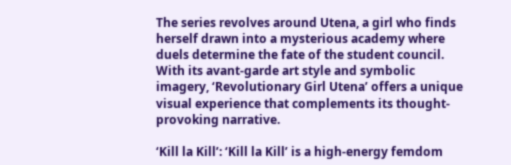The series revolves around Utena, a girl who finds herself drawn into a mysterious academy where duels determine the fate of the student council. With its avant-garde art style and symbolic imagery, ‘Revolutionary Girl Utena’ offers a unique visual experience that complements its thought-provoking narrative.

‘Kill la Kill’: ‘Kill la Kill’ is a high-energy femdom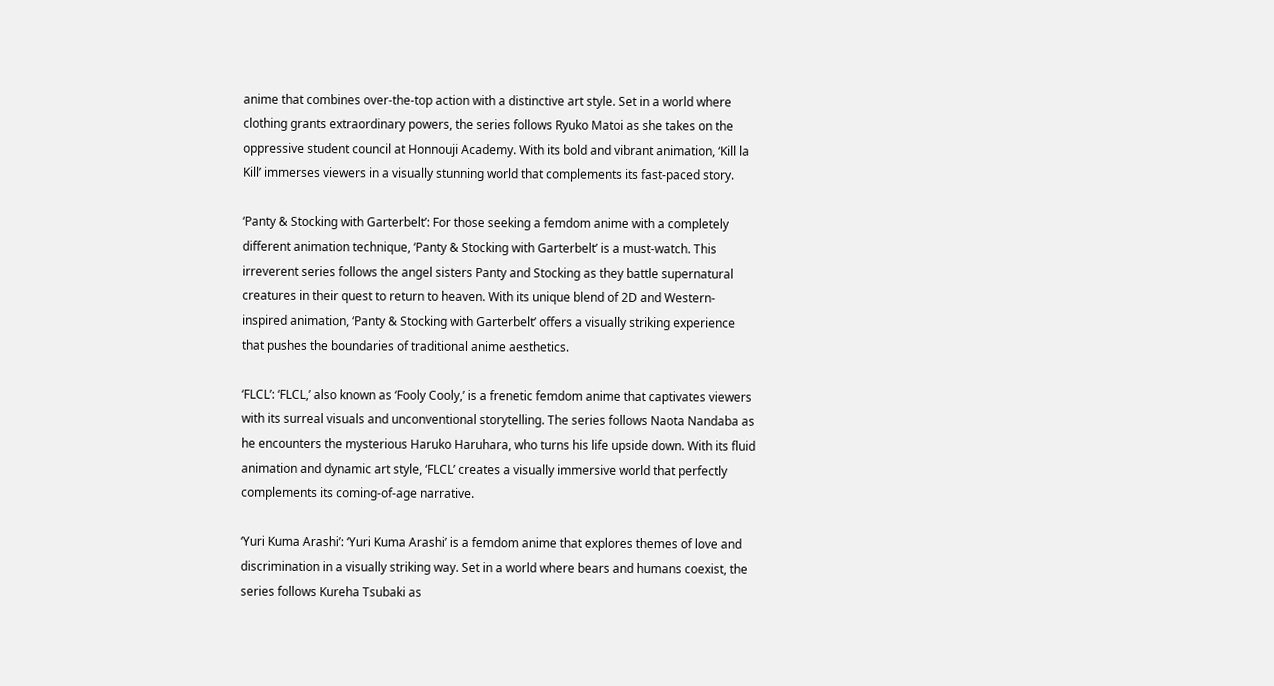anime that combines over-the-top action with a distinctive art style. Set in a world where clothing grants extraordinary powers, the series follows Ryuko Matoi as she takes on the oppressive student council at Honnouji Academy. With its bold and vibrant animation, ‘Kill la Kill’ immerses viewers in a visually stunning world that complements its fast-paced story.

‘Panty & Stocking with Garterbelt’: For those seeking a femdom anime with a completely different animation technique, ‘Panty & Stocking with Garterbelt’ is a must-watch. This irreverent series follows the angel sisters Panty and Stocking as they battle supernatural creatures in their quest to return to heaven. With its unique blend of 2D and Western-inspired animation, ‘Panty & Stocking with Garterbelt’ offers a visually striking experience that pushes the boundaries of traditional anime aesthetics.

‘FLCL’: ‘FLCL,’ also known as ‘Fooly Cooly,’ is a frenetic femdom anime that captivates viewers with its surreal visuals and unconventional storytelling. The series follows Naota Nandaba as he encounters the mysterious Haruko Haruhara, who turns his life upside down. With its fluid animation and dynamic art style, ‘FLCL’ creates a visually immersive world that perfectly complements its coming-of-age narrative.

‘Yuri Kuma Arashi’: ‘Yuri Kuma Arashi’ is a femdom anime that explores themes of love and discrimination in a visually striking way. Set in a world where bears and humans coexist, the series follows Kureha Tsubaki as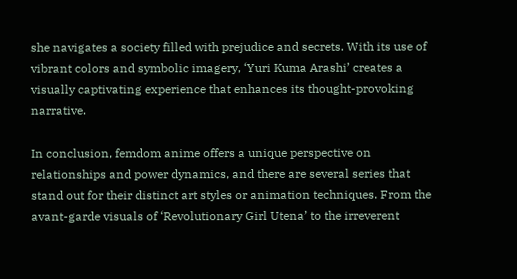she navigates a society filled with prejudice and secrets. With its use of vibrant colors and symbolic imagery, ‘Yuri Kuma Arashi’ creates a visually captivating experience that enhances its thought-provoking narrative.

In conclusion, femdom anime offers a unique perspective on relationships and power dynamics, and there are several series that stand out for their distinct art styles or animation techniques. From the avant-garde visuals of ‘Revolutionary Girl Utena’ to the irreverent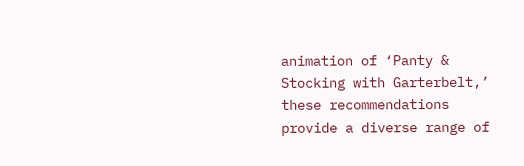animation of ‘Panty & Stocking with Garterbelt,’ these recommendations provide a diverse range of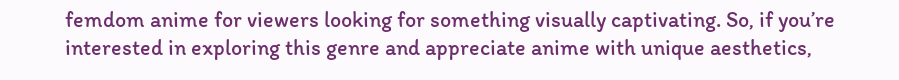femdom anime for viewers looking for something visually captivating. So, if you’re interested in exploring this genre and appreciate anime with unique aesthetics,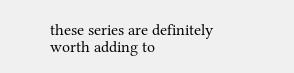these series are definitely worth adding to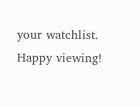your watchlist. Happy viewing!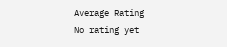Average Rating
No rating yet